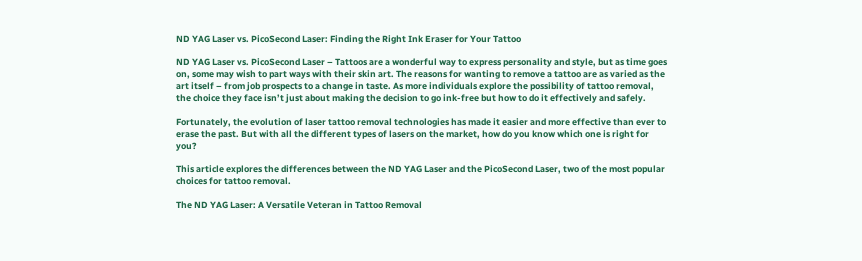ND YAG Laser vs. PicoSecond Laser: Finding the Right Ink Eraser for Your Tattoo

ND YAG Laser vs. PicoSecond Laser – Tattoos are a wonderful way to express personality and style, but as time goes on, some may wish to part ways with their skin art. The reasons for wanting to remove a tattoo are as varied as the art itself – from job prospects to a change in taste. As more individuals explore the possibility of tattoo removal, the choice they face isn’t just about making the decision to go ink-free but how to do it effectively and safely.

Fortunately, the evolution of laser tattoo removal technologies has made it easier and more effective than ever to erase the past. But with all the different types of lasers on the market, how do you know which one is right for you?

This article explores the differences between the ND YAG Laser and the PicoSecond Laser, two of the most popular choices for tattoo removal.

The ND YAG Laser: A Versatile Veteran in Tattoo Removal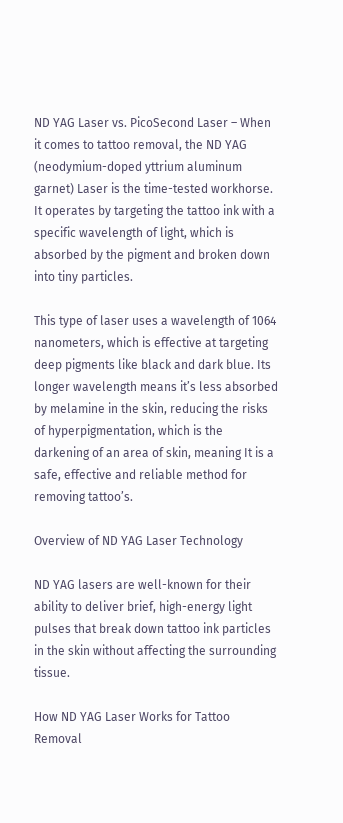ND YAG Laser vs. PicoSecond Laser – When it comes to tattoo removal, the ND YAG (neodymium-doped yttrium aluminum garnet) Laser is the time-tested workhorse. It operates by targeting the tattoo ink with a specific wavelength of light, which is absorbed by the pigment and broken down into tiny particles.

This type of laser uses a wavelength of 1064 nanometers, which is effective at targeting deep pigments like black and dark blue. Its longer wavelength means it’s less absorbed by melamine in the skin, reducing the risks of hyperpigmentation, which is the darkening of an area of skin, meaning It is a safe, effective and reliable method for removing tattoo’s.

Overview of ND YAG Laser Technology

ND YAG lasers are well-known for their ability to deliver brief, high-energy light pulses that break down tattoo ink particles in the skin without affecting the surrounding tissue.

How ND YAG Laser Works for Tattoo Removal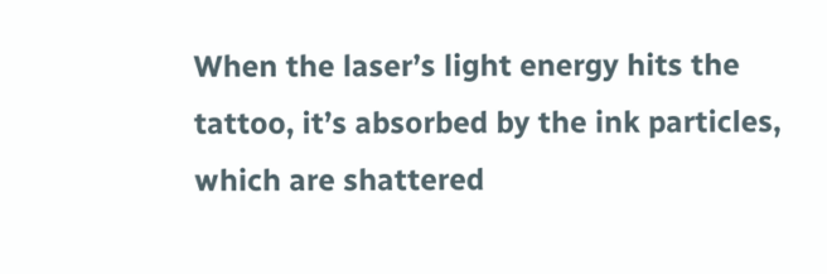When the laser’s light energy hits the tattoo, it’s absorbed by the ink particles, which are shattered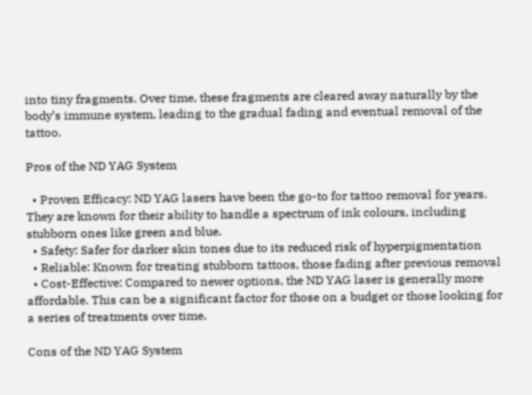into tiny fragments. Over time, these fragments are cleared away naturally by the body’s immune system, leading to the gradual fading and eventual removal of the tattoo.

Pros of the ND YAG System

  • Proven Efficacy: ND YAG lasers have been the go-to for tattoo removal for years. They are known for their ability to handle a spectrum of ink colours, including stubborn ones like green and blue.
  • Safety: Safer for darker skin tones due to its reduced risk of hyperpigmentation
  • Reliable: Known for treating stubborn tattoos, those fading after previous removal
  • Cost-Effective: Compared to newer options, the ND YAG laser is generally more affordable. This can be a significant factor for those on a budget or those looking for a series of treatments over time.

Cons of the ND YAG System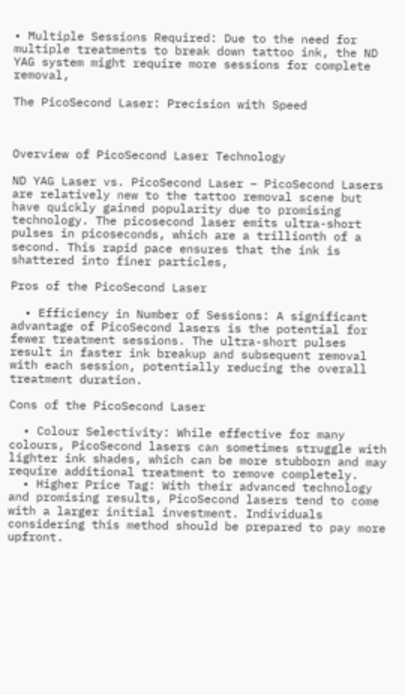• Multiple Sessions Required: Due to the need for multiple treatments to break down tattoo ink, the ND YAG system might require more sessions for complete removal,

The PicoSecond Laser: Precision with Speed



Overview of PicoSecond Laser Technology

ND YAG Laser vs. PicoSecond Laser – PicoSecond Lasers are relatively new to the tattoo removal scene but have quickly gained popularity due to promising technology. The picosecond laser emits ultra-short pulses in picoseconds, which are a trillionth of a second. This rapid pace ensures that the ink is shattered into finer particles,

Pros of the PicoSecond Laser

  • Efficiency in Number of Sessions: A significant advantage of PicoSecond lasers is the potential for fewer treatment sessions. The ultra-short pulses result in faster ink breakup and subsequent removal with each session, potentially reducing the overall treatment duration.

Cons of the PicoSecond Laser

  • Colour Selectivity: While effective for many colours, PicoSecond lasers can sometimes struggle with lighter ink shades, which can be more stubborn and may require additional treatment to remove completely.
  • Higher Price Tag: With their advanced technology and promising results, PicoSecond lasers tend to come with a larger initial investment. Individuals considering this method should be prepared to pay more upfront.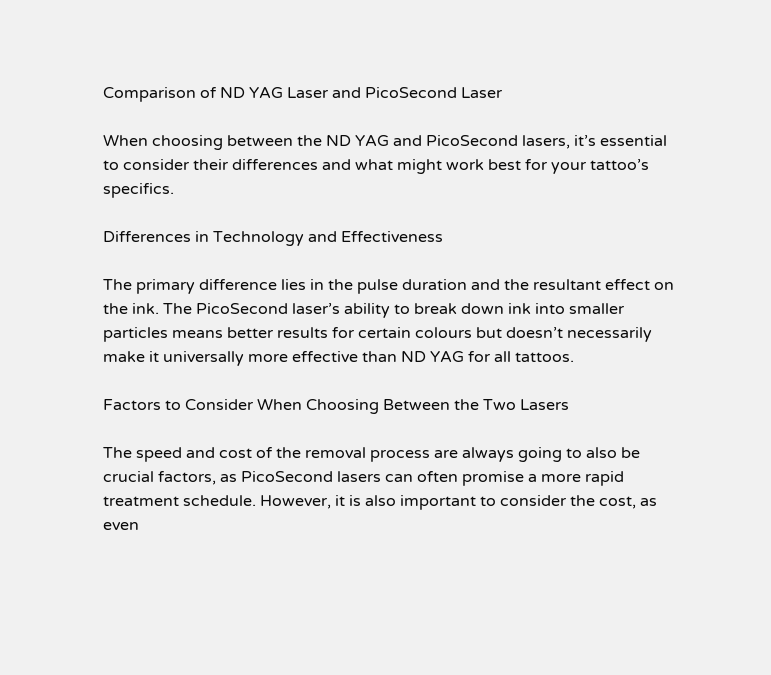Comparison of ND YAG Laser and PicoSecond Laser

When choosing between the ND YAG and PicoSecond lasers, it’s essential to consider their differences and what might work best for your tattoo’s specifics.

Differences in Technology and Effectiveness

The primary difference lies in the pulse duration and the resultant effect on the ink. The PicoSecond laser’s ability to break down ink into smaller particles means better results for certain colours but doesn’t necessarily make it universally more effective than ND YAG for all tattoos.

Factors to Consider When Choosing Between the Two Lasers

The speed and cost of the removal process are always going to also be crucial factors, as PicoSecond lasers can often promise a more rapid treatment schedule. However, it is also important to consider the cost, as even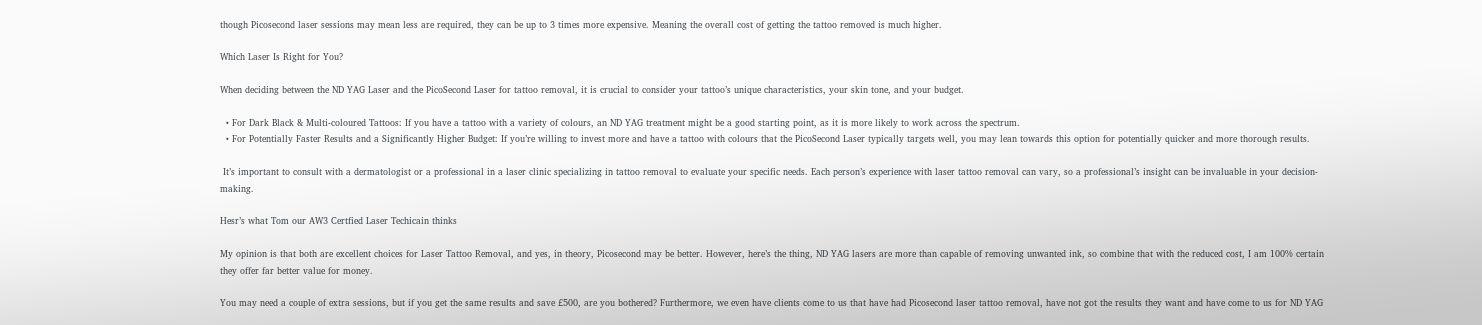though Picosecond laser sessions may mean less are required, they can be up to 3 times more expensive. Meaning the overall cost of getting the tattoo removed is much higher.

Which Laser Is Right for You?

When deciding between the ND YAG Laser and the PicoSecond Laser for tattoo removal, it is crucial to consider your tattoo’s unique characteristics, your skin tone, and your budget.

  • For Dark Black & Multi-coloured Tattoos: If you have a tattoo with a variety of colours, an ND YAG treatment might be a good starting point, as it is more likely to work across the spectrum.
  • For Potentially Faster Results and a Significantly Higher Budget: If you’re willing to invest more and have a tattoo with colours that the PicoSecond Laser typically targets well, you may lean towards this option for potentially quicker and more thorough results.

 It’s important to consult with a dermatologist or a professional in a laser clinic specializing in tattoo removal to evaluate your specific needs. Each person’s experience with laser tattoo removal can vary, so a professional’s insight can be invaluable in your decision-making.

Hesr’s what Tom our AW3 Certfied Laser Techicain thinks

My opinion is that both are excellent choices for Laser Tattoo Removal, and yes, in theory, Picosecond may be better. However, here’s the thing, ND YAG lasers are more than capable of removing unwanted ink, so combine that with the reduced cost, I am 100% certain they offer far better value for money.

You may need a couple of extra sessions, but if you get the same results and save £500, are you bothered? Furthermore, we even have clients come to us that have had Picosecond laser tattoo removal, have not got the results they want and have come to us for ND YAG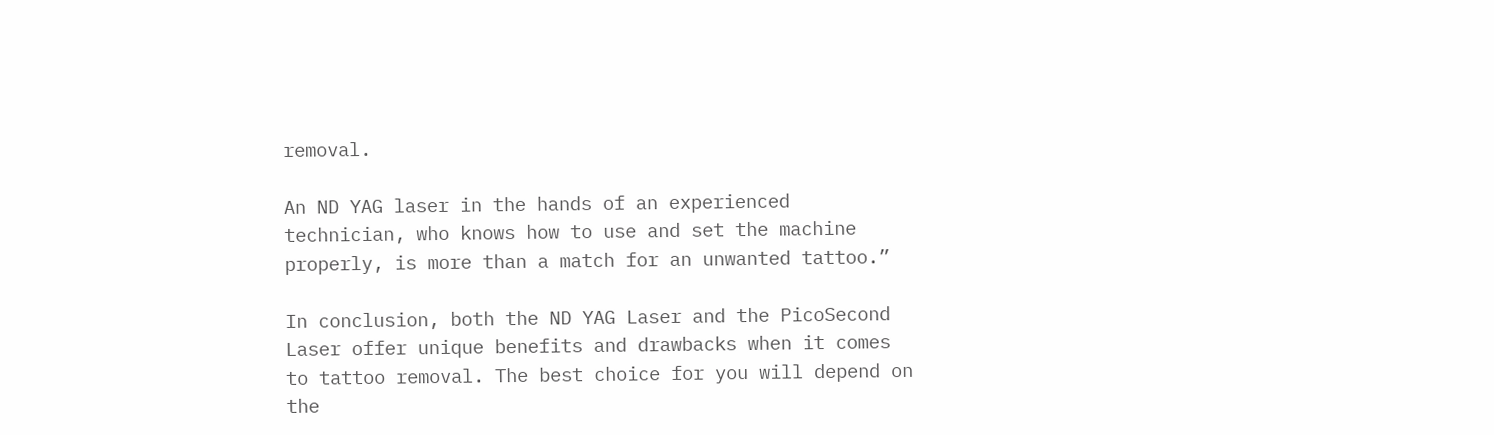removal.

An ND YAG laser in the hands of an experienced technician, who knows how to use and set the machine properly, is more than a match for an unwanted tattoo.”

In conclusion, both the ND YAG Laser and the PicoSecond Laser offer unique benefits and drawbacks when it comes to tattoo removal. The best choice for you will depend on the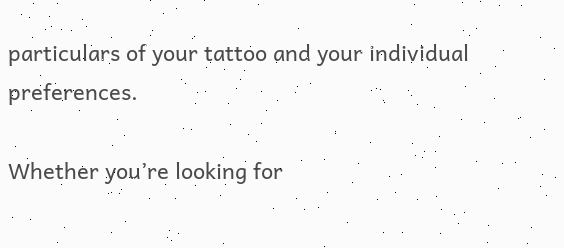particulars of your tattoo and your individual preferences.

Whether you’re looking for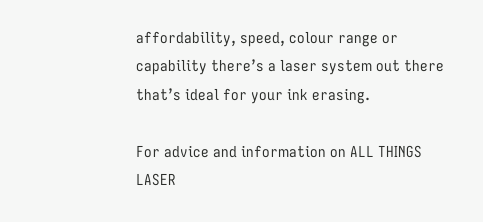affordability, speed, colour range or capability there’s a laser system out there that’s ideal for your ink erasing.

For advice and information on ALL THINGS LASER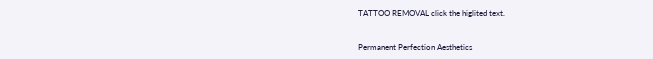TATTOO REMOVAL click the higlited text.


Permanent Perfection Aesthetics